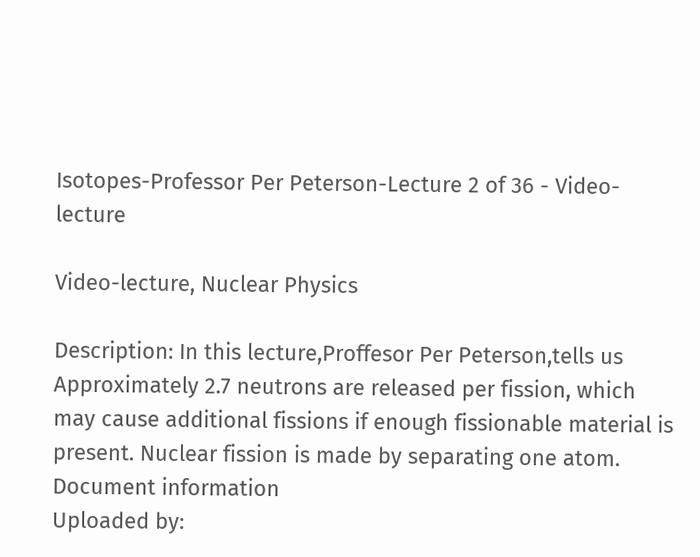Isotopes-Professor Per Peterson-Lecture 2 of 36 - Video-lecture

Video-lecture, Nuclear Physics

Description: In this lecture,Proffesor Per Peterson,tells us Approximately 2.7 neutrons are released per fission, which may cause additional fissions if enough fissionable material is present. Nuclear fission is made by separating one atom.
Document information
Uploaded by: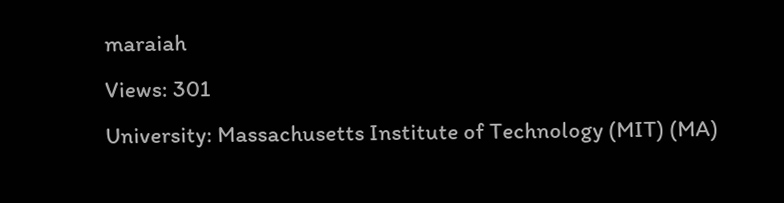maraiah
Views: 301
University: Massachusetts Institute of Technology (MIT) (MA)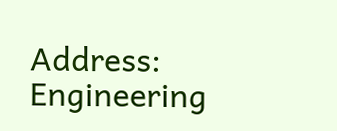Address: Engineering